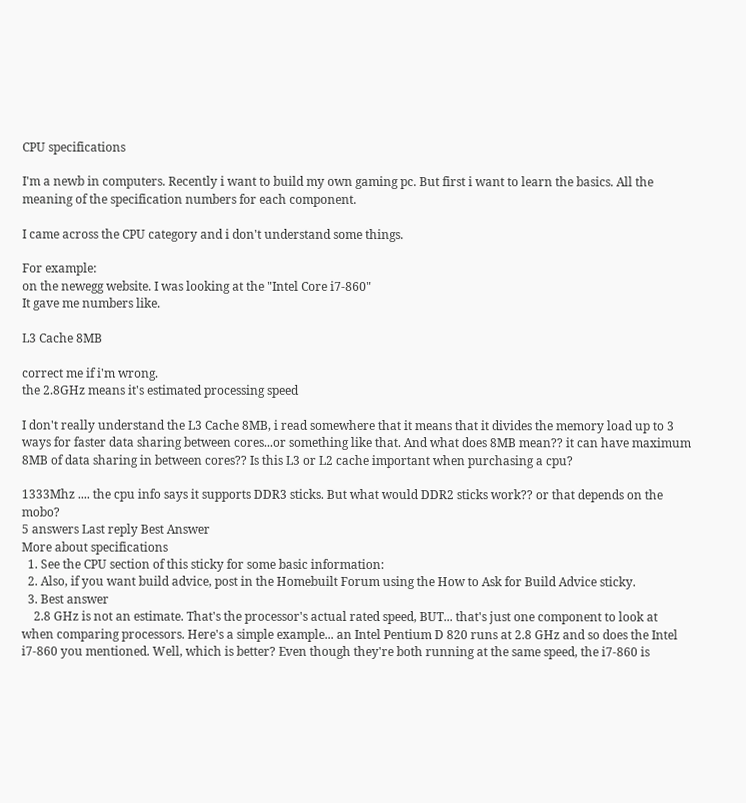CPU specifications

I'm a newb in computers. Recently i want to build my own gaming pc. But first i want to learn the basics. All the meaning of the specification numbers for each component.

I came across the CPU category and i don't understand some things.

For example:
on the newegg website. I was looking at the "Intel Core i7-860"
It gave me numbers like.

L3 Cache 8MB

correct me if i'm wrong.
the 2.8GHz means it's estimated processing speed

I don't really understand the L3 Cache 8MB, i read somewhere that it means that it divides the memory load up to 3 ways for faster data sharing between cores...or something like that. And what does 8MB mean?? it can have maximum 8MB of data sharing in between cores?? Is this L3 or L2 cache important when purchasing a cpu?

1333Mhz .... the cpu info says it supports DDR3 sticks. But what would DDR2 sticks work?? or that depends on the mobo?
5 answers Last reply Best Answer
More about specifications
  1. See the CPU section of this sticky for some basic information:
  2. Also, if you want build advice, post in the Homebuilt Forum using the How to Ask for Build Advice sticky.
  3. Best answer
    2.8 GHz is not an estimate. That's the processor's actual rated speed, BUT... that's just one component to look at when comparing processors. Here's a simple example... an Intel Pentium D 820 runs at 2.8 GHz and so does the Intel i7-860 you mentioned. Well, which is better? Even though they're both running at the same speed, the i7-860 is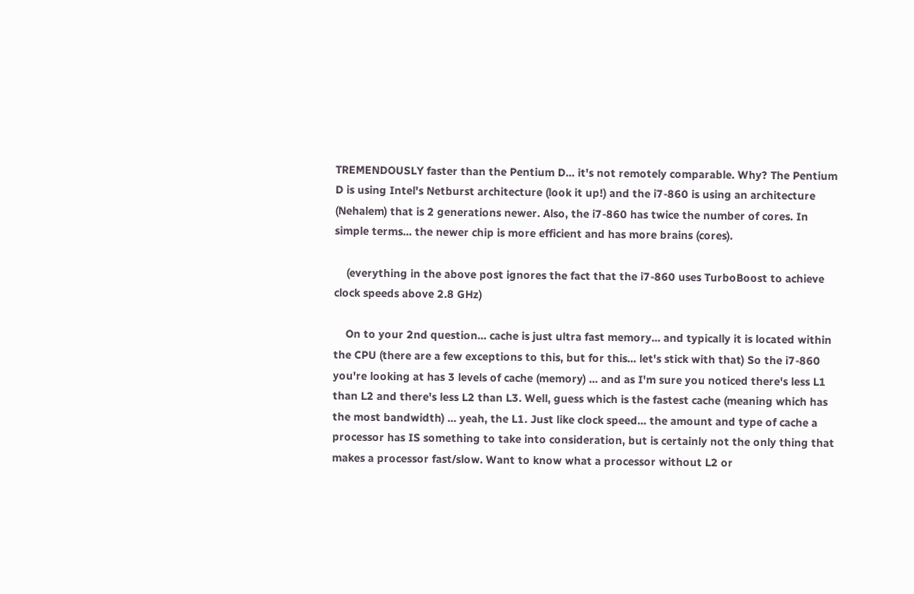TREMENDOUSLY faster than the Pentium D... it's not remotely comparable. Why? The Pentium D is using Intel's Netburst architecture (look it up!) and the i7-860 is using an architecture (Nehalem) that is 2 generations newer. Also, the i7-860 has twice the number of cores. In simple terms... the newer chip is more efficient and has more brains (cores).

    (everything in the above post ignores the fact that the i7-860 uses TurboBoost to achieve clock speeds above 2.8 GHz)

    On to your 2nd question... cache is just ultra fast memory... and typically it is located within the CPU (there are a few exceptions to this, but for this... let's stick with that) So the i7-860 you're looking at has 3 levels of cache (memory) ... and as I'm sure you noticed there's less L1 than L2 and there's less L2 than L3. Well, guess which is the fastest cache (meaning which has the most bandwidth) ... yeah, the L1. Just like clock speed... the amount and type of cache a processor has IS something to take into consideration, but is certainly not the only thing that makes a processor fast/slow. Want to know what a processor without L2 or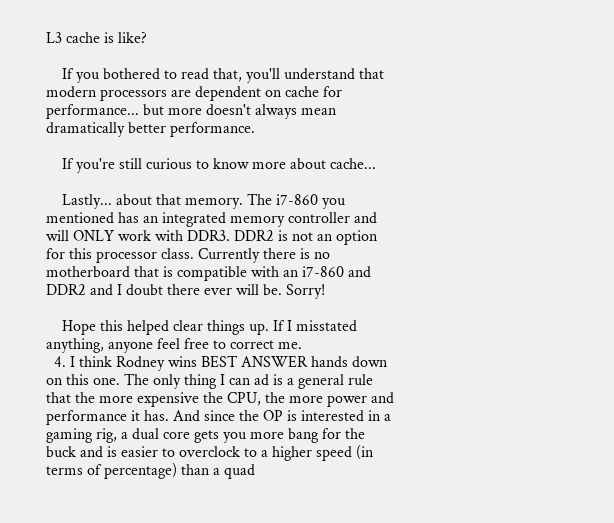L3 cache is like?

    If you bothered to read that, you'll understand that modern processors are dependent on cache for performance... but more doesn't always mean dramatically better performance.

    If you're still curious to know more about cache...

    Lastly... about that memory. The i7-860 you mentioned has an integrated memory controller and will ONLY work with DDR3. DDR2 is not an option for this processor class. Currently there is no motherboard that is compatible with an i7-860 and DDR2 and I doubt there ever will be. Sorry!

    Hope this helped clear things up. If I misstated anything, anyone feel free to correct me.
  4. I think Rodney wins BEST ANSWER hands down on this one. The only thing I can ad is a general rule that the more expensive the CPU, the more power and performance it has. And since the OP is interested in a gaming rig, a dual core gets you more bang for the buck and is easier to overclock to a higher speed (in terms of percentage) than a quad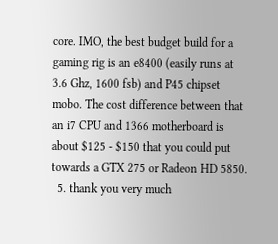core. IMO, the best budget build for a gaming rig is an e8400 (easily runs at 3.6 Ghz, 1600 fsb) and P45 chipset mobo. The cost difference between that an i7 CPU and 1366 motherboard is about $125 - $150 that you could put towards a GTX 275 or Radeon HD 5850.
  5. thank you very much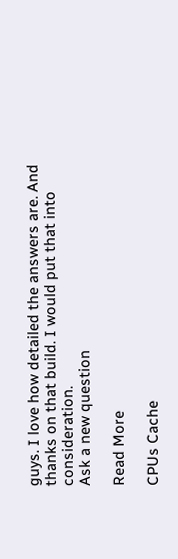guys. I love how detailed the answers are. And thanks on that build. I would put that into consideration.
Ask a new question

Read More

CPUs Cache